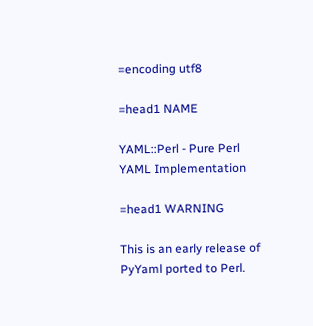=encoding utf8

=head1 NAME

YAML::Perl - Pure Perl YAML Implementation

=head1 WARNING

This is an early release of PyYaml ported to Perl.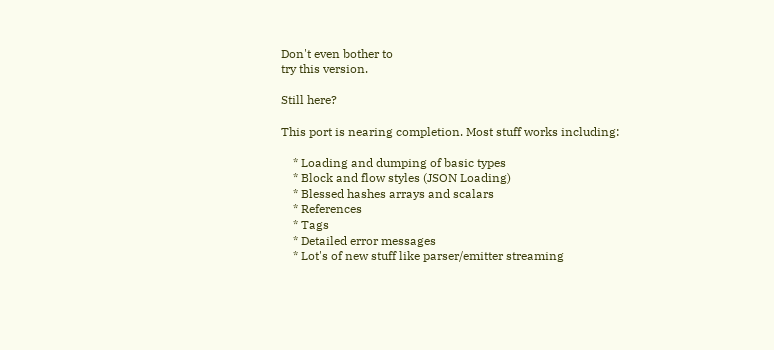Don't even bother to
try this version.

Still here?

This port is nearing completion. Most stuff works including:

    * Loading and dumping of basic types
    * Block and flow styles (JSON Loading)
    * Blessed hashes arrays and scalars
    * References
    * Tags
    * Detailed error messages
    * Lot's of new stuff like parser/emitter streaming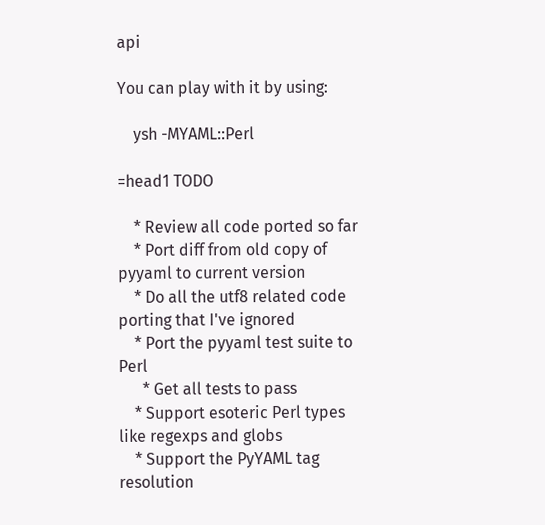api

You can play with it by using:

    ysh -MYAML::Perl

=head1 TODO

    * Review all code ported so far
    * Port diff from old copy of pyyaml to current version
    * Do all the utf8 related code porting that I've ignored
    * Port the pyyaml test suite to Perl
      * Get all tests to pass
    * Support esoteric Perl types like regexps and globs
    * Support the PyYAML tag resolution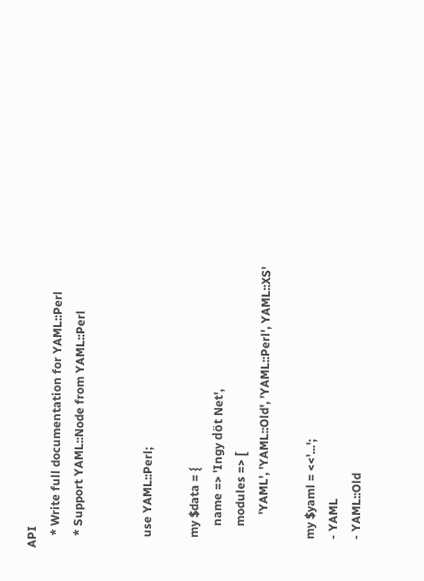API
    * Write full documentation for YAML::Perl
    * Support YAML::Node from YAML::Perl


    use YAML::Perl;

    my $data = {
        name => 'Ingy döt Net',
        modules => [
            'YAML', 'YAML::Old', 'YAML::Perl', YAML::XS'

    my $yaml = <<'...';
    - YAML
    - YAML::Old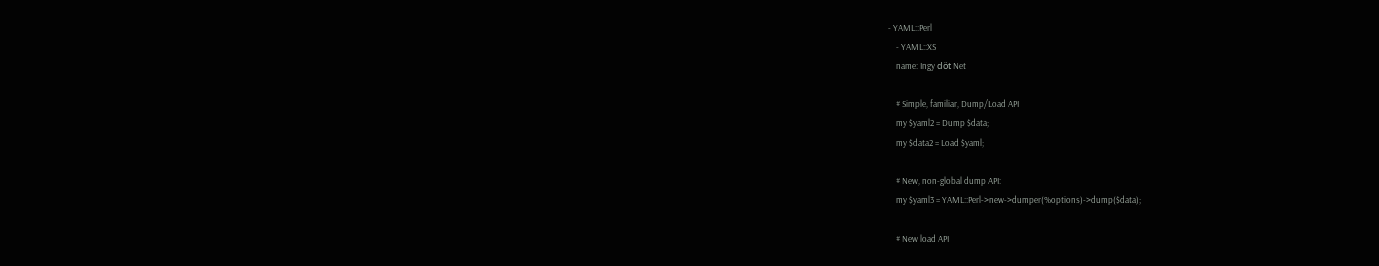- YAML::Perl
    - YAML::XS
    name: Ingy döt Net

    # Simple, familiar, Dump/Load API
    my $yaml2 = Dump $data;
    my $data2 = Load $yaml;

    # New, non-global dump API:
    my $yaml3 = YAML::Perl->new->dumper(%options)->dump($data);

    # New load API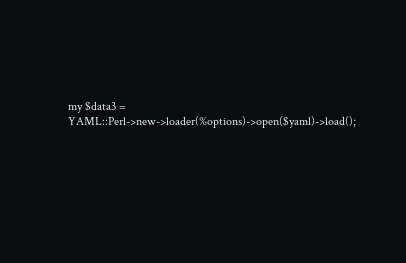my $data3 = YAML::Perl->new->loader(%options)->open($yaml)->load();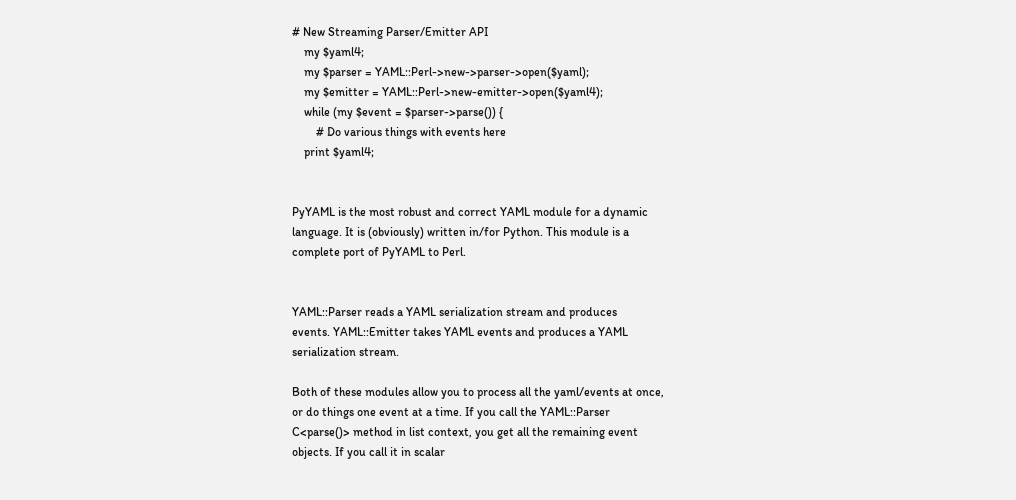# New Streaming Parser/Emitter API
    my $yaml4;
    my $parser = YAML::Perl->new->parser->open($yaml);
    my $emitter = YAML::Perl->new-emitter->open($yaml4);
    while (my $event = $parser->parse()) {
        # Do various things with events here
    print $yaml4;


PyYAML is the most robust and correct YAML module for a dynamic
language. It is (obviously) written in/for Python. This module is a
complete port of PyYAML to Perl.


YAML::Parser reads a YAML serialization stream and produces
events. YAML::Emitter takes YAML events and produces a YAML
serialization stream.

Both of these modules allow you to process all the yaml/events at once,
or do things one event at a time. If you call the YAML::Parser
C<parse()> method in list context, you get all the remaining event
objects. If you call it in scalar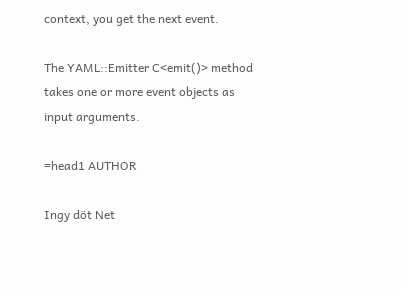context, you get the next event.

The YAML::Emitter C<emit()> method takes one or more event objects as
input arguments.

=head1 AUTHOR

Ingy döt Net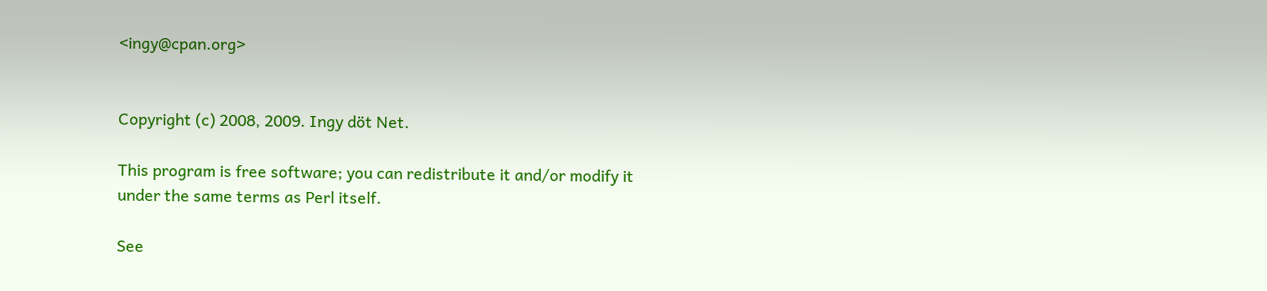<ingy@cpan.org>


Copyright (c) 2008, 2009. Ingy döt Net.

This program is free software; you can redistribute it and/or modify it
under the same terms as Perl itself.

See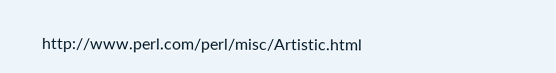http://www.perl.com/perl/misc/Artistic.html